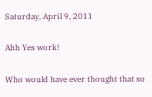Saturday, April 9, 2011

Ahh Yes work!

Who would have ever thought that so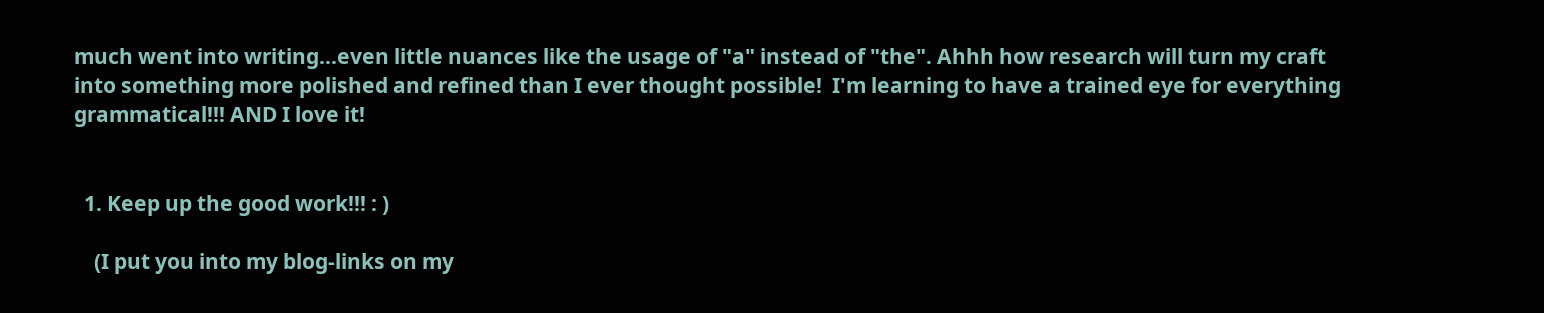much went into writing...even little nuances like the usage of "a" instead of "the". Ahhh how research will turn my craft into something more polished and refined than I ever thought possible!  I'm learning to have a trained eye for everything grammatical!!! AND I love it!


  1. Keep up the good work!!! : )

    (I put you into my blog-links on my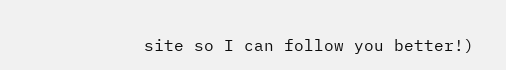site so I can follow you better!)